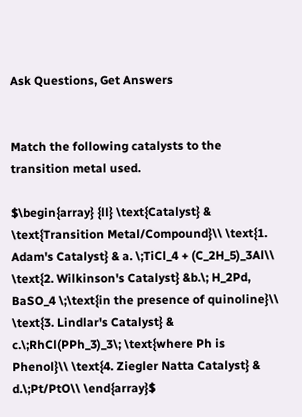Ask Questions, Get Answers


Match the following catalysts to the transition metal used.

$\begin{array} {ll} \text{Catalyst} & \text{Transition Metal/Compound}\\ \text{1. Adam's Catalyst} & a. \;TiCl_4 + (C_2H_5)_3Al\\ \text{2. Wilkinson's Catalyst} &b.\; H_2Pd, BaSO_4 \;\text{in the presence of quinoline}\\ \text{3. Lindlar's Catalyst} & c.\;RhCl(PPh_3)_3\; \text{where Ph is Phenol}\\ \text{4. Ziegler Natta Catalyst} & d.\;Pt/PtO\\ \end{array}$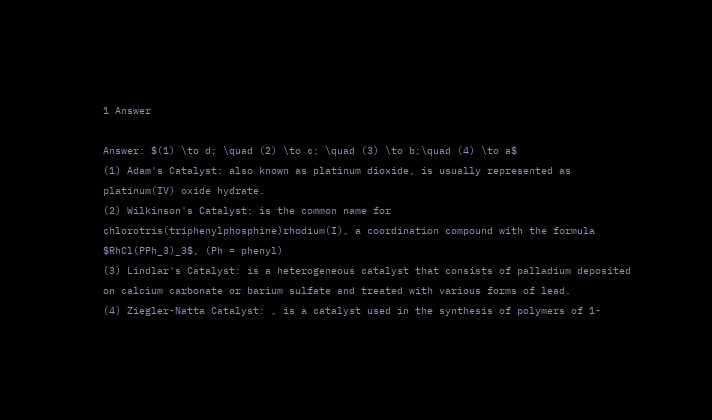1 Answer

Answer: $(1) \to d; \quad (2) \to c; \quad (3) \to b;\quad (4) \to a$
(1) Adam's Catalyst: also known as platinum dioxide, is usually represented as platinum(IV) oxide hydrate.
(2) Wilkinson's Catalyst: is the common name for chlorotris(triphenylphosphine)rhodium(I), a coordination compound with the formula $RhCl(PPh_3)_3$, (Ph = phenyl)
(3) Lindlar's Catalyst: is a heterogeneous catalyst that consists of palladium deposited on calcium carbonate or barium sulfate and treated with various forms of lead.
(4) Ziegler-Natta Catalyst: , is a catalyst used in the synthesis of polymers of 1-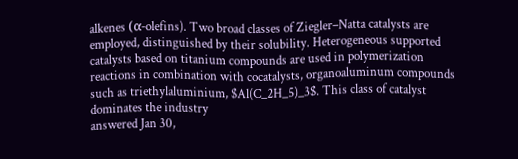alkenes (α-olefins). Two broad classes of Ziegler–Natta catalysts are employed, distinguished by their solubility. Heterogeneous supported catalysts based on titanium compounds are used in polymerization reactions in combination with cocatalysts, organoaluminum compounds such as triethylaluminium, $Al(C_2H_5)_3$. This class of catalyst dominates the industry
answered Jan 30,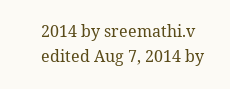2014 by sreemathi.v
edited Aug 7, 2014 by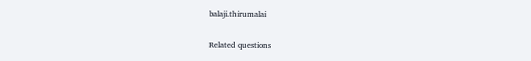balaji.thirumalai

Related questions